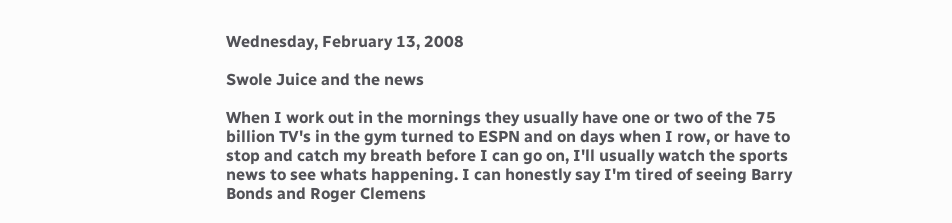Wednesday, February 13, 2008

Swole Juice and the news

When I work out in the mornings they usually have one or two of the 75 billion TV's in the gym turned to ESPN and on days when I row, or have to stop and catch my breath before I can go on, I'll usually watch the sports news to see whats happening. I can honestly say I'm tired of seeing Barry Bonds and Roger Clemens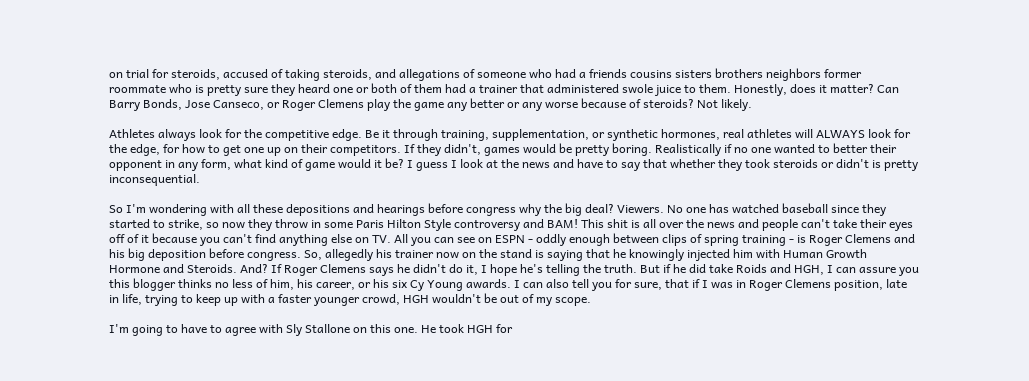on trial for steroids, accused of taking steroids, and allegations of someone who had a friends cousins sisters brothers neighbors former roommate who is pretty sure they heard one or both of them had a trainer that administered swole juice to them. Honestly, does it matter? Can Barry Bonds, Jose Canseco, or Roger Clemens play the game any better or any worse because of steroids? Not likely.

Athletes always look for the competitive edge. Be it through training, supplementation, or synthetic hormones, real athletes will ALWAYS look for the edge, for how to get one up on their competitors. If they didn't, games would be pretty boring. Realistically if no one wanted to better their opponent in any form, what kind of game would it be? I guess I look at the news and have to say that whether they took steroids or didn't is pretty inconsequential.

So I'm wondering with all these depositions and hearings before congress why the big deal? Viewers. No one has watched baseball since they started to strike, so now they throw in some Paris Hilton Style controversy and BAM! This shit is all over the news and people can't take their eyes off of it because you can't find anything else on TV. All you can see on ESPN - oddly enough between clips of spring training - is Roger Clemens and his big deposition before congress. So, allegedly his trainer now on the stand is saying that he knowingly injected him with Human Growth Hormone and Steroids. And? If Roger Clemens says he didn't do it, I hope he's telling the truth. But if he did take Roids and HGH, I can assure you this blogger thinks no less of him, his career, or his six Cy Young awards. I can also tell you for sure, that if I was in Roger Clemens position, late in life, trying to keep up with a faster younger crowd, HGH wouldn't be out of my scope.

I'm going to have to agree with Sly Stallone on this one. He took HGH for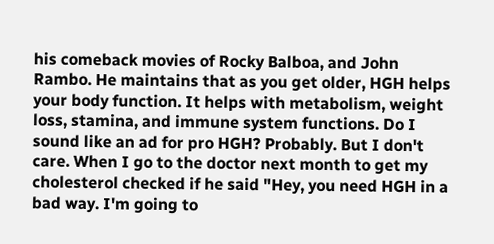his comeback movies of Rocky Balboa, and John Rambo. He maintains that as you get older, HGH helps your body function. It helps with metabolism, weight loss, stamina, and immune system functions. Do I sound like an ad for pro HGH? Probably. But I don't care. When I go to the doctor next month to get my cholesterol checked if he said "Hey, you need HGH in a bad way. I'm going to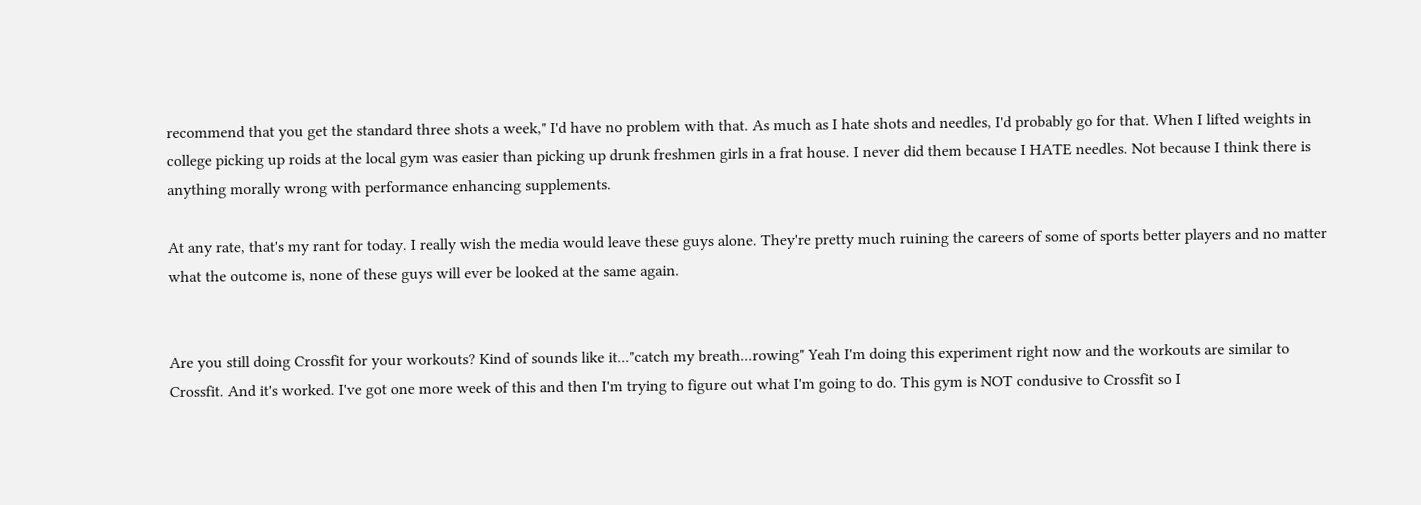recommend that you get the standard three shots a week," I'd have no problem with that. As much as I hate shots and needles, I'd probably go for that. When I lifted weights in college picking up roids at the local gym was easier than picking up drunk freshmen girls in a frat house. I never did them because I HATE needles. Not because I think there is anything morally wrong with performance enhancing supplements.

At any rate, that's my rant for today. I really wish the media would leave these guys alone. They're pretty much ruining the careers of some of sports better players and no matter what the outcome is, none of these guys will ever be looked at the same again.


Are you still doing Crossfit for your workouts? Kind of sounds like it..."catch my breath...rowing" Yeah I'm doing this experiment right now and the workouts are similar to Crossfit. And it's worked. I've got one more week of this and then I'm trying to figure out what I'm going to do. This gym is NOT condusive to Crossfit so I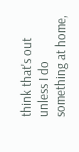think that's out unless I do something at home,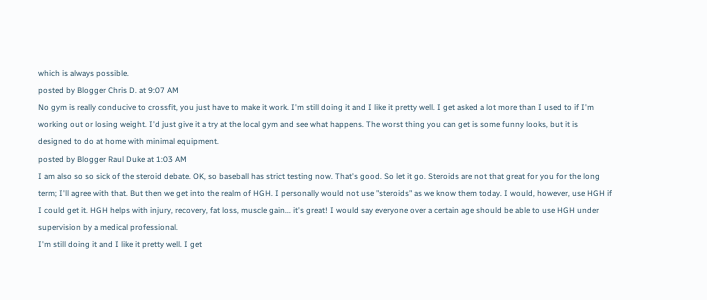which is always possible.
posted by Blogger Chris D. at 9:07 AM
No gym is really conducive to crossfit, you just have to make it work. I'm still doing it and I like it pretty well. I get asked a lot more than I used to if I'm working out or losing weight. I'd just give it a try at the local gym and see what happens. The worst thing you can get is some funny looks, but it is designed to do at home with minimal equipment.
posted by Blogger Raul Duke at 1:03 AM
I am also so so sick of the steroid debate. OK, so baseball has strict testing now. That's good. So let it go. Steroids are not that great for you for the long term; I'll agree with that. But then we get into the realm of HGH. I personally would not use "steroids" as we know them today. I would, however, use HGH if I could get it. HGH helps with injury, recovery, fat loss, muscle gain... it's great! I would say everyone over a certain age should be able to use HGH under supervision by a medical professional.
I'm still doing it and I like it pretty well. I get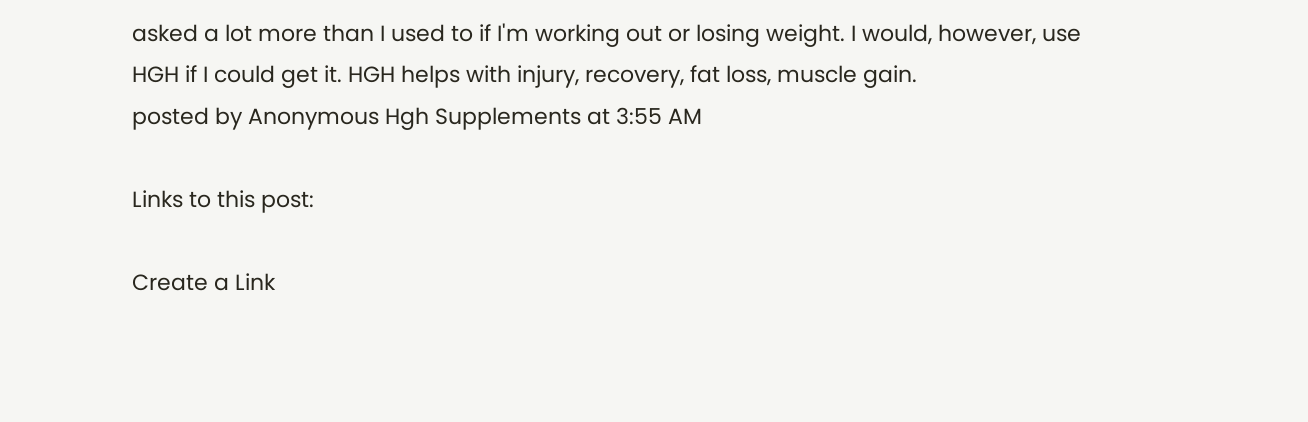asked a lot more than I used to if I'm working out or losing weight. I would, however, use HGH if I could get it. HGH helps with injury, recovery, fat loss, muscle gain.
posted by Anonymous Hgh Supplements at 3:55 AM

Links to this post:

Create a Link